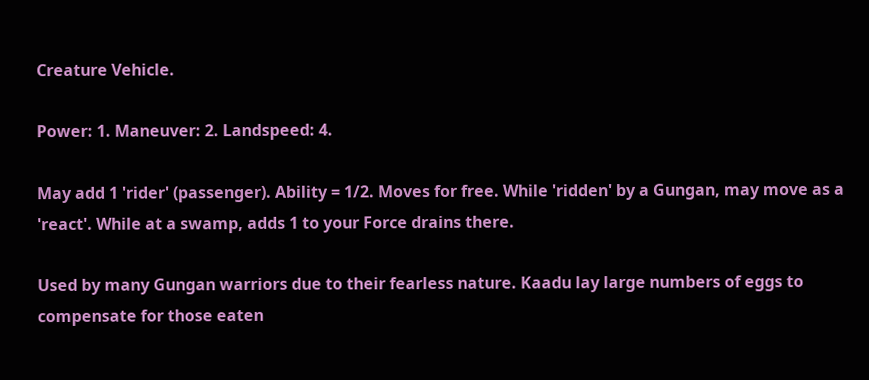Creature Vehicle.

Power: 1. Maneuver: 2. Landspeed: 4.

May add 1 'rider' (passenger). Ability = 1/2. Moves for free. While 'ridden' by a Gungan, may move as a 'react'. While at a swamp, adds 1 to your Force drains there.

Used by many Gungan warriors due to their fearless nature. Kaadu lay large numbers of eggs to compensate for those eaten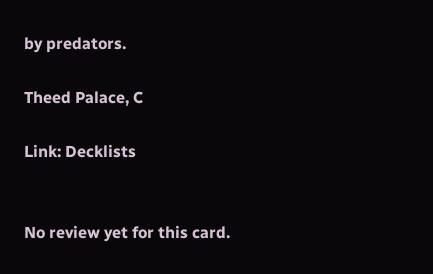by predators.

Theed Palace, C

Link: Decklists


No review yet for this card.